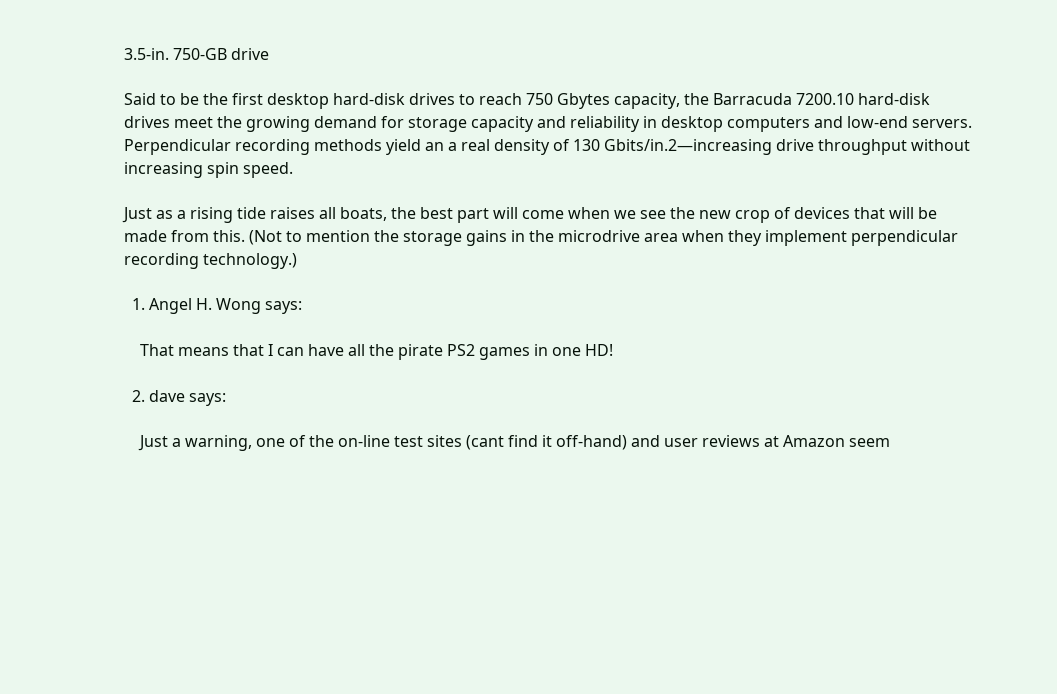3.5-in. 750-GB drive

Said to be the first desktop hard-disk drives to reach 750 Gbytes capacity, the Barracuda 7200.10 hard-disk drives meet the growing demand for storage capacity and reliability in desktop computers and low-end servers. Perpendicular recording methods yield an a real density of 130 Gbits/in.2—increasing drive throughput without increasing spin speed.

Just as a rising tide raises all boats, the best part will come when we see the new crop of devices that will be made from this. (Not to mention the storage gains in the microdrive area when they implement perpendicular recording technology.)

  1. Angel H. Wong says:

    That means that I can have all the pirate PS2 games in one HD!

  2. dave says:

    Just a warning, one of the on-line test sites (cant find it off-hand) and user reviews at Amazon seem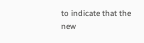to indicate that the new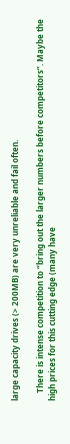large capacity drives (> 200MB) are very unreliable and fail often.

    There is intense competition to “bring out the larger numbers before competitors”. Maybe the high prices for this cutting edge (many have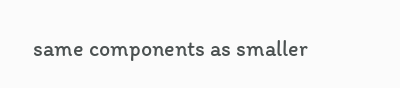same components as smaller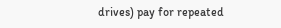drives) pay for repeated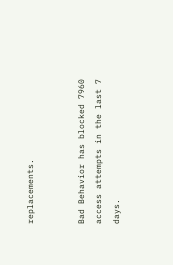replacements.


Bad Behavior has blocked 7960 access attempts in the last 7 days.